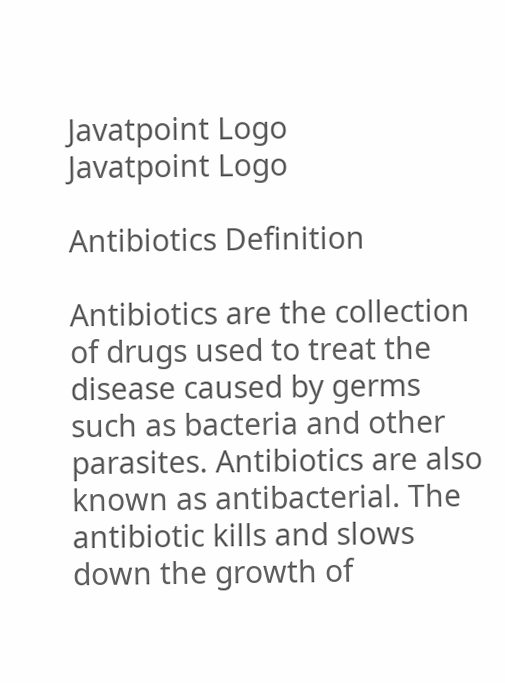Javatpoint Logo
Javatpoint Logo

Antibiotics Definition

Antibiotics are the collection of drugs used to treat the disease caused by germs such as bacteria and other parasites. Antibiotics are also known as antibacterial. The antibiotic kills and slows down the growth of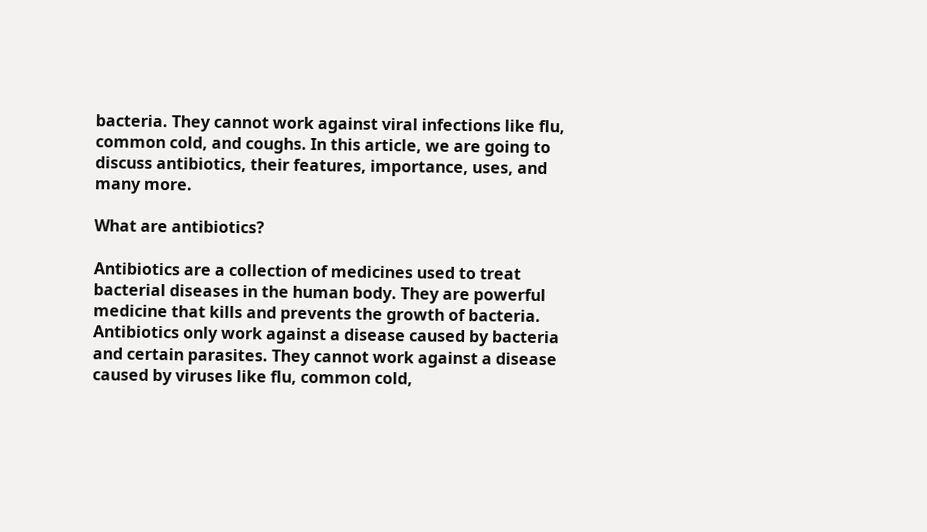bacteria. They cannot work against viral infections like flu, common cold, and coughs. In this article, we are going to discuss antibiotics, their features, importance, uses, and many more.

What are antibiotics?

Antibiotics are a collection of medicines used to treat bacterial diseases in the human body. They are powerful medicine that kills and prevents the growth of bacteria. Antibiotics only work against a disease caused by bacteria and certain parasites. They cannot work against a disease caused by viruses like flu, common cold,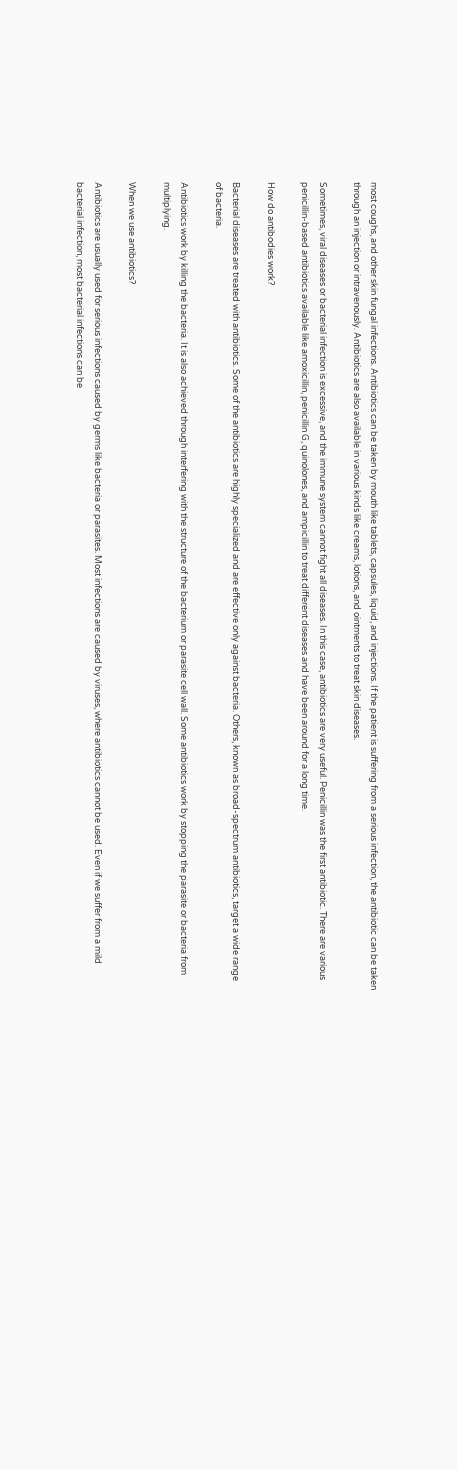most coughs, and other skin fungal infections. Antibiotics can be taken by mouth like tablets, capsules, liquid, and injections. If the patient is suffering from a serious infection, the antibiotic can be taken through an injection or intravenously. Antibiotics are also available in various kinds like creams, lotions, and ointments to treat skin diseases.

Sometimes, viral diseases or bacterial infection is excessive, and the immune system cannot fight all diseases. In this case, antibiotics are very useful. Penicillin was the first antibiotic. There are various penicillin-based antibiotics available like amoxicillin, penicillin G, quinolones, and ampicillin to treat different diseases and have been around for a long time.

How do antibodies work?

Bacterial diseases are treated with antibiotics. Some of the antibiotics are highly specialized and are effective only against bacteria. Others, known as broad-spectrum antibiotics, target a wide range of bacteria.

Antibiotics work by killing the bacteria. It is also achieved through interfering with the structure of the bacterium or parasite cell wall. Some antibiotics work by stopping the parasite or bacteria from multiplying.

When we use antibiotics?

Antibiotics are usually used for serious infections caused by germs like bacteria or parasites. Most infections are caused by viruses, where antibiotics cannot be used. Even if we suffer from a mild bacterial infection, most bacterial infections can be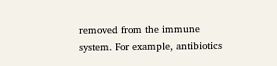removed from the immune system. For example, antibiotics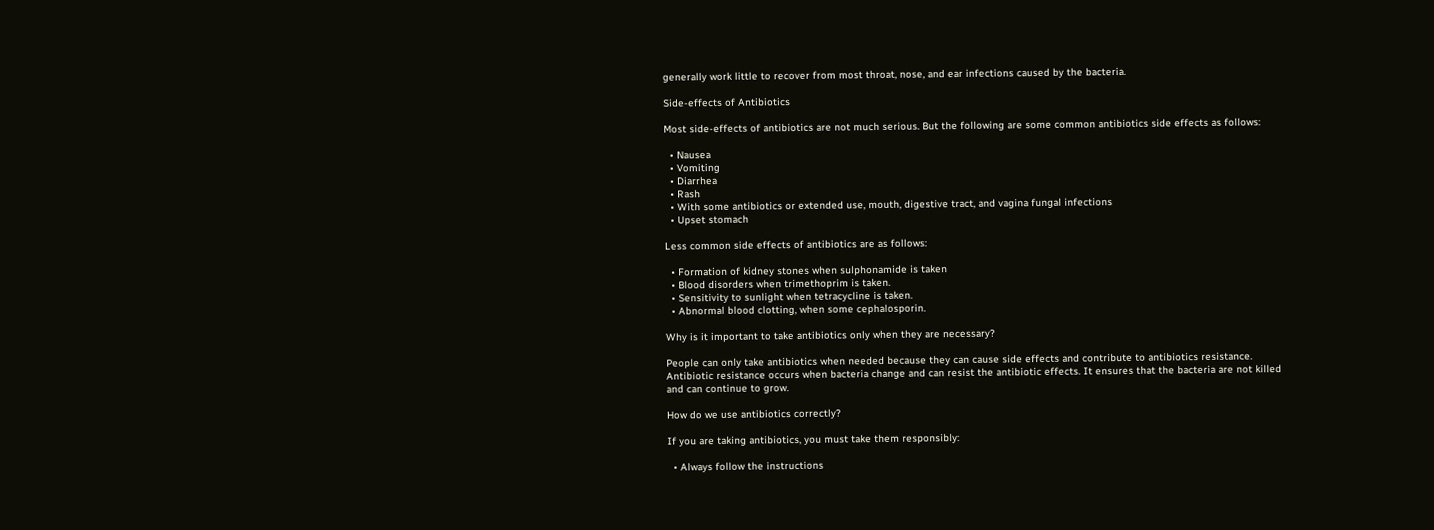generally work little to recover from most throat, nose, and ear infections caused by the bacteria.

Side-effects of Antibiotics

Most side-effects of antibiotics are not much serious. But the following are some common antibiotics side effects as follows:

  • Nausea
  • Vomiting
  • Diarrhea
  • Rash
  • With some antibiotics or extended use, mouth, digestive tract, and vagina fungal infections
  • Upset stomach

Less common side effects of antibiotics are as follows:

  • Formation of kidney stones when sulphonamide is taken
  • Blood disorders when trimethoprim is taken.
  • Sensitivity to sunlight when tetracycline is taken.
  • Abnormal blood clotting, when some cephalosporin.

Why is it important to take antibiotics only when they are necessary?

People can only take antibiotics when needed because they can cause side effects and contribute to antibiotics resistance. Antibiotic resistance occurs when bacteria change and can resist the antibiotic effects. It ensures that the bacteria are not killed and can continue to grow.

How do we use antibiotics correctly?

If you are taking antibiotics, you must take them responsibly:

  • Always follow the instructions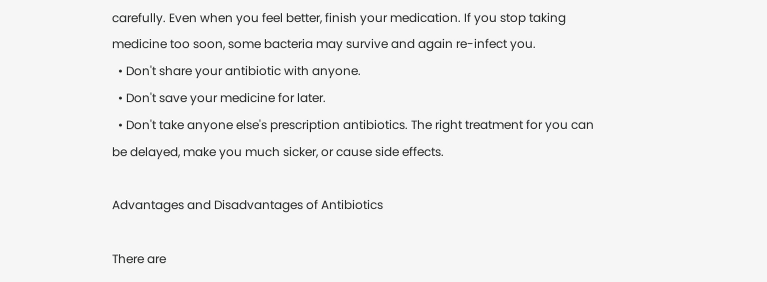carefully. Even when you feel better, finish your medication. If you stop taking medicine too soon, some bacteria may survive and again re-infect you.
  • Don't share your antibiotic with anyone.
  • Don't save your medicine for later.
  • Don't take anyone else's prescription antibiotics. The right treatment for you can be delayed, make you much sicker, or cause side effects.

Advantages and Disadvantages of Antibiotics

There are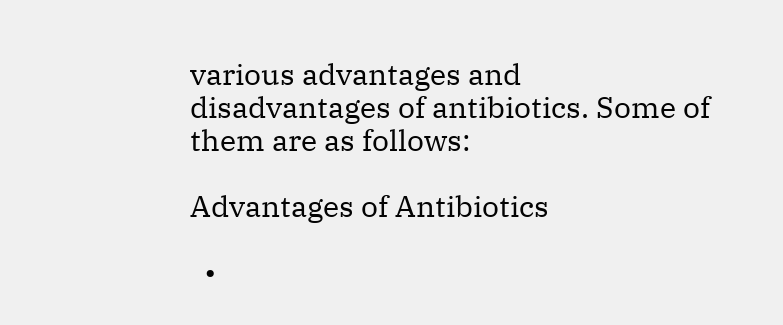various advantages and disadvantages of antibiotics. Some of them are as follows:

Advantages of Antibiotics

  •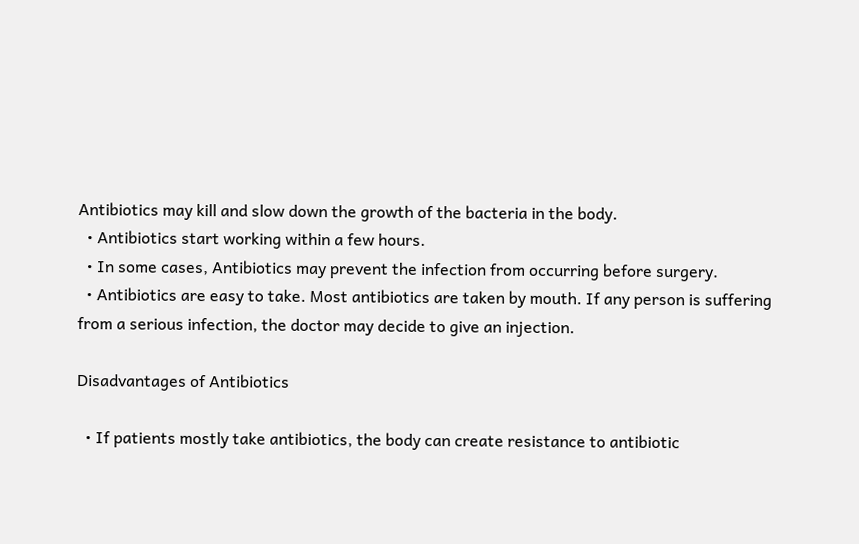Antibiotics may kill and slow down the growth of the bacteria in the body.
  • Antibiotics start working within a few hours.
  • In some cases, Antibiotics may prevent the infection from occurring before surgery.
  • Antibiotics are easy to take. Most antibiotics are taken by mouth. If any person is suffering from a serious infection, the doctor may decide to give an injection.

Disadvantages of Antibiotics

  • If patients mostly take antibiotics, the body can create resistance to antibiotic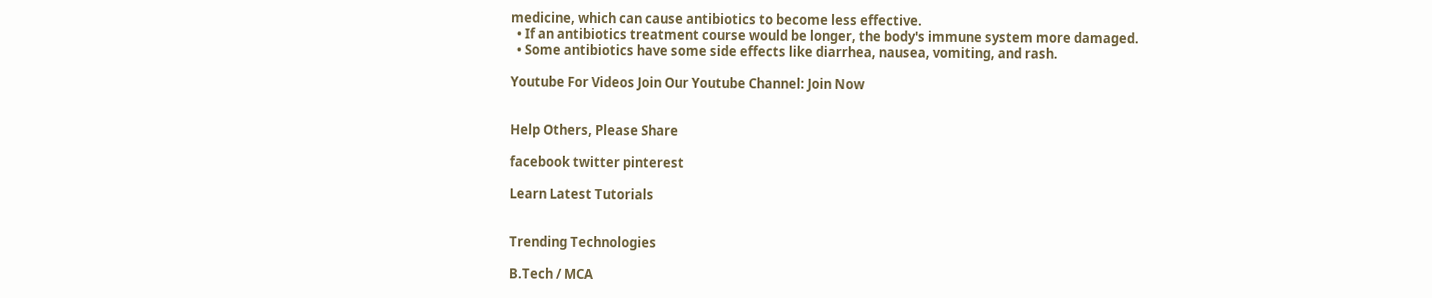medicine, which can cause antibiotics to become less effective.
  • If an antibiotics treatment course would be longer, the body's immune system more damaged.
  • Some antibiotics have some side effects like diarrhea, nausea, vomiting, and rash.

Youtube For Videos Join Our Youtube Channel: Join Now


Help Others, Please Share

facebook twitter pinterest

Learn Latest Tutorials


Trending Technologies

B.Tech / MCA